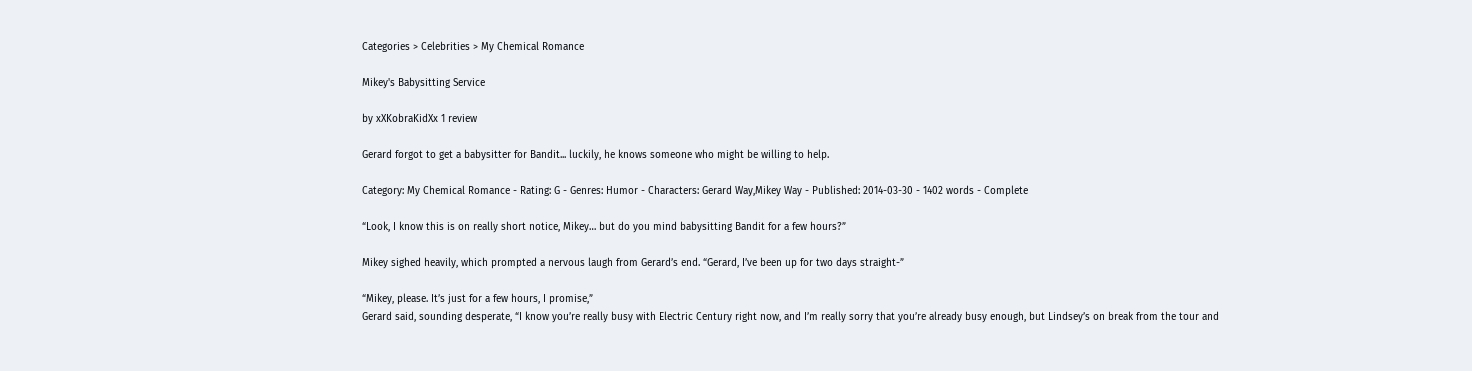Categories > Celebrities > My Chemical Romance

Mikey's Babysitting Service

by xXKobraKidXx 1 review

Gerard forgot to get a babysitter for Bandit... luckily, he knows someone who might be willing to help.

Category: My Chemical Romance - Rating: G - Genres: Humor - Characters: Gerard Way,Mikey Way - Published: 2014-03-30 - 1402 words - Complete

“Look, I know this is on really short notice, Mikey… but do you mind babysitting Bandit for a few hours?”

Mikey sighed heavily, which prompted a nervous laugh from Gerard’s end. “Gerard, I’ve been up for two days straight-”

“Mikey, please. It’s just for a few hours, I promise,”
Gerard said, sounding desperate, “I know you’re really busy with Electric Century right now, and I’m really sorry that you’re already busy enough, but Lindsey’s on break from the tour and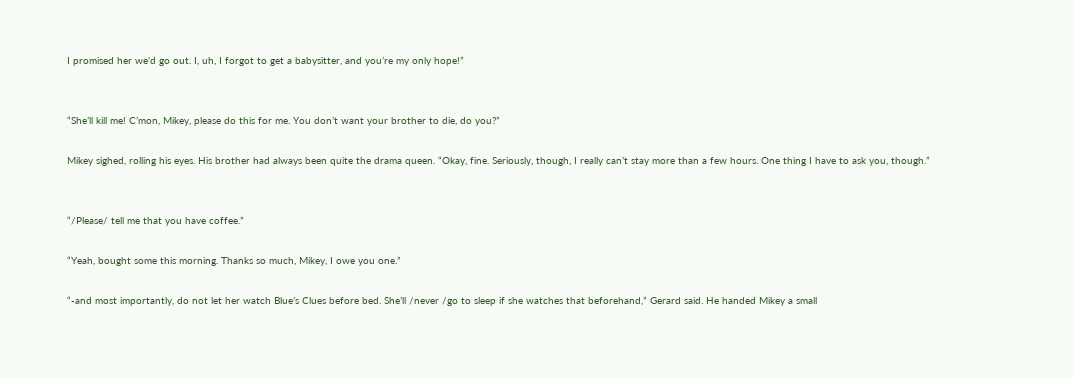I promised her we’d go out. I, uh, I forgot to get a babysitter, and you’re my only hope!”


“She’ll kill me! C’mon, Mikey, please do this for me. You don’t want your brother to die, do you?”

Mikey sighed, rolling his eyes. His brother had always been quite the drama queen. “Okay, fine. Seriously, though, I really can’t stay more than a few hours. One thing I have to ask you, though.”


“/Please/ tell me that you have coffee.”

“Yeah, bought some this morning. Thanks so much, Mikey, I owe you one.”

“-and most importantly, do not let her watch Blue’s Clues before bed. She’ll /never /go to sleep if she watches that beforehand,” Gerard said. He handed Mikey a small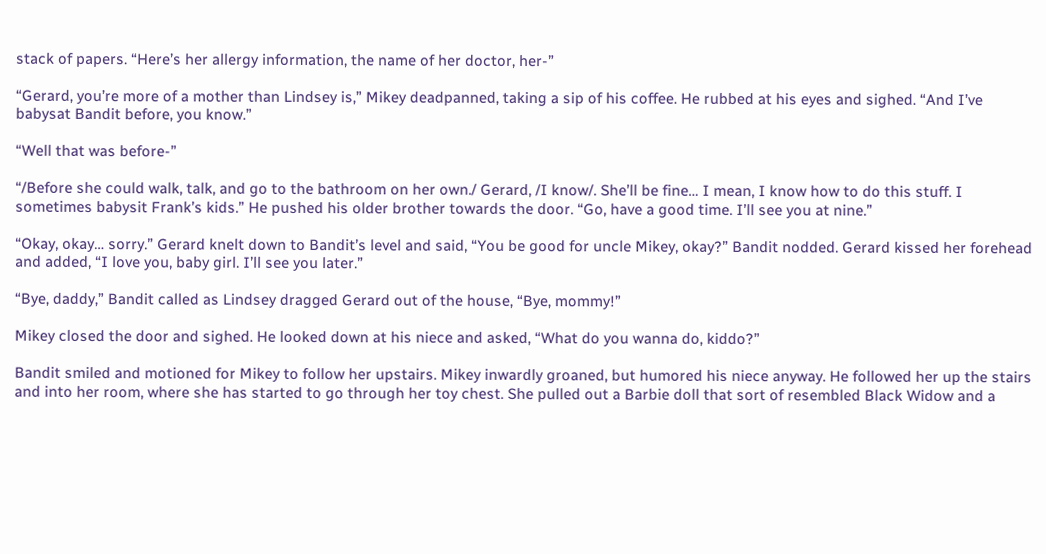stack of papers. “Here’s her allergy information, the name of her doctor, her-”

“Gerard, you’re more of a mother than Lindsey is,” Mikey deadpanned, taking a sip of his coffee. He rubbed at his eyes and sighed. “And I’ve babysat Bandit before, you know.”

“Well that was before-”

“/Before she could walk, talk, and go to the bathroom on her own./ Gerard, /I know/. She’ll be fine… I mean, I know how to do this stuff. I sometimes babysit Frank’s kids.” He pushed his older brother towards the door. “Go, have a good time. I’ll see you at nine.”

“Okay, okay… sorry.” Gerard knelt down to Bandit’s level and said, “You be good for uncle Mikey, okay?” Bandit nodded. Gerard kissed her forehead and added, “I love you, baby girl. I’ll see you later.”

“Bye, daddy,” Bandit called as Lindsey dragged Gerard out of the house, “Bye, mommy!”

Mikey closed the door and sighed. He looked down at his niece and asked, “What do you wanna do, kiddo?”

Bandit smiled and motioned for Mikey to follow her upstairs. Mikey inwardly groaned, but humored his niece anyway. He followed her up the stairs and into her room, where she has started to go through her toy chest. She pulled out a Barbie doll that sort of resembled Black Widow and a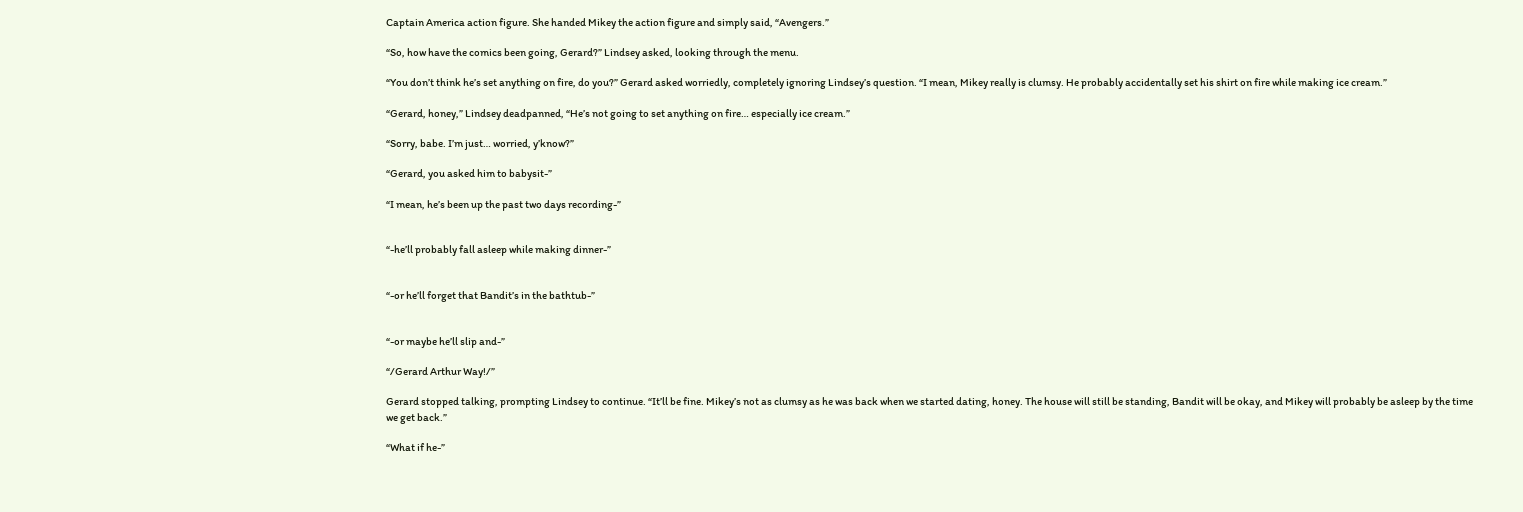Captain America action figure. She handed Mikey the action figure and simply said, “Avengers.”

“So, how have the comics been going, Gerard?” Lindsey asked, looking through the menu.

“You don’t think he’s set anything on fire, do you?” Gerard asked worriedly, completely ignoring Lindsey’s question. “I mean, Mikey really is clumsy. He probably accidentally set his shirt on fire while making ice cream.”

“Gerard, honey,” Lindsey deadpanned, “He’s not going to set anything on fire… especially ice cream.”

“Sorry, babe. I’m just… worried, y’know?”

“Gerard, you asked him to babysit-”

“I mean, he’s been up the past two days recording-”


“-he’ll probably fall asleep while making dinner-”


“-or he’ll forget that Bandit’s in the bathtub-”


“-or maybe he’ll slip and-”

“/Gerard Arthur Way!/”

Gerard stopped talking, prompting Lindsey to continue. “It’ll be fine. Mikey’s not as clumsy as he was back when we started dating, honey. The house will still be standing, Bandit will be okay, and Mikey will probably be asleep by the time we get back.”

“What if he-”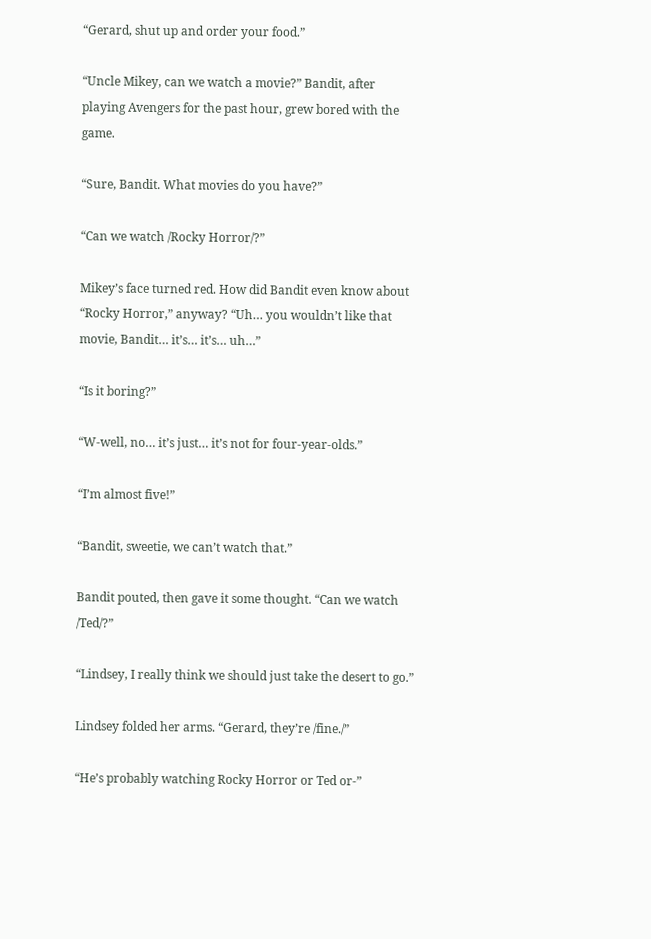“Gerard, shut up and order your food.”

“Uncle Mikey, can we watch a movie?” Bandit, after playing Avengers for the past hour, grew bored with the game.

“Sure, Bandit. What movies do you have?”

“Can we watch /Rocky Horror/?”

Mikey’s face turned red. How did Bandit even know about “Rocky Horror,” anyway? “Uh… you wouldn’t like that movie, Bandit… it’s… it’s… uh…”

“Is it boring?”

“W-well, no… it’s just… it’s not for four-year-olds.”

“I’m almost five!”

“Bandit, sweetie, we can’t watch that.”

Bandit pouted, then gave it some thought. “Can we watch /Ted/?”

“Lindsey, I really think we should just take the desert to go.”

Lindsey folded her arms. “Gerard, they’re /fine./”

“He’s probably watching Rocky Horror or Ted or-”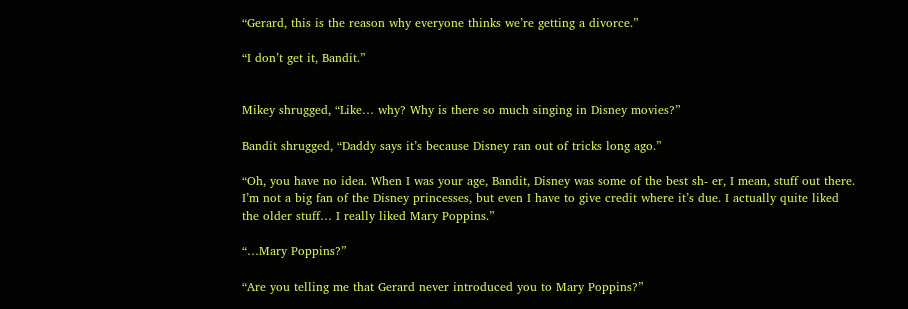“Gerard, this is the reason why everyone thinks we’re getting a divorce.”

“I don’t get it, Bandit.”


Mikey shrugged, “Like… why? Why is there so much singing in Disney movies?”

Bandit shrugged, “Daddy says it’s because Disney ran out of tricks long ago.”

“Oh, you have no idea. When I was your age, Bandit, Disney was some of the best sh- er, I mean, stuff out there. I’m not a big fan of the Disney princesses, but even I have to give credit where it’s due. I actually quite liked the older stuff… I really liked Mary Poppins.”

“…Mary Poppins?”

“Are you telling me that Gerard never introduced you to Mary Poppins?”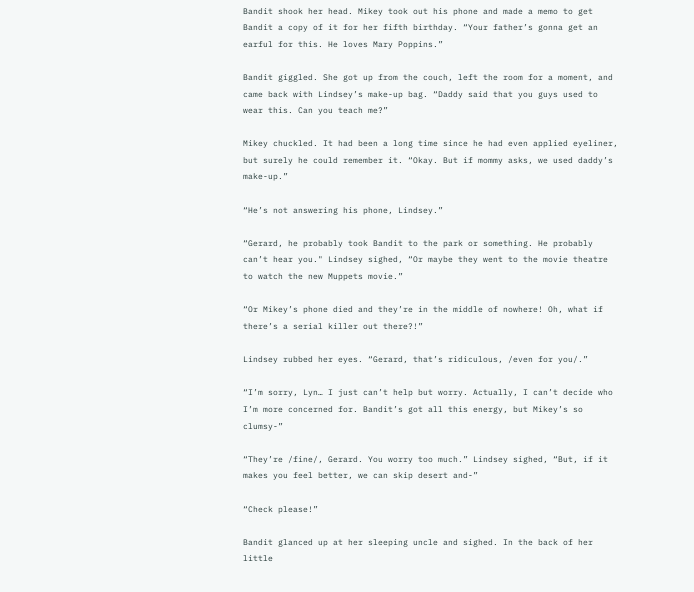Bandit shook her head. Mikey took out his phone and made a memo to get Bandit a copy of it for her fifth birthday. “Your father’s gonna get an earful for this. He loves Mary Poppins.”

Bandit giggled. She got up from the couch, left the room for a moment, and came back with Lindsey’s make-up bag. “Daddy said that you guys used to wear this. Can you teach me?”

Mikey chuckled. It had been a long time since he had even applied eyeliner, but surely he could remember it. “Okay. But if mommy asks, we used daddy’s make-up.”

“He’s not answering his phone, Lindsey.”

“Gerard, he probably took Bandit to the park or something. He probably can’t hear you." Lindsey sighed, “Or maybe they went to the movie theatre to watch the new Muppets movie.”

“Or Mikey’s phone died and they’re in the middle of nowhere! Oh, what if there’s a serial killer out there?!”

Lindsey rubbed her eyes. “Gerard, that’s ridiculous, /even for you/.”

“I’m sorry, Lyn… I just can’t help but worry. Actually, I can’t decide who I’m more concerned for. Bandit’s got all this energy, but Mikey’s so clumsy-”

“They’re /fine/, Gerard. You worry too much.” Lindsey sighed, “But, if it makes you feel better, we can skip desert and-”

“Check please!”

Bandit glanced up at her sleeping uncle and sighed. In the back of her little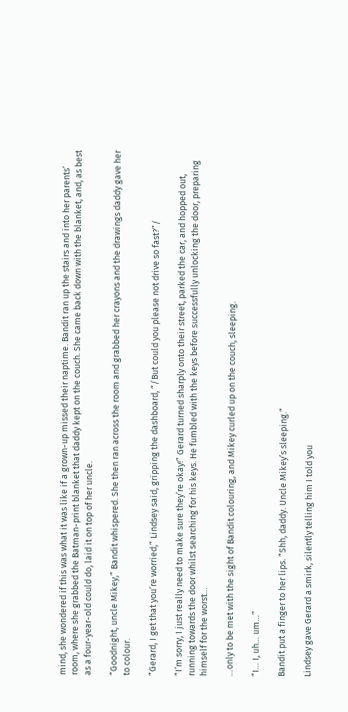mind, she wondered if this was what it was like if a grown-up missed their naptime. Bandit ran up the stairs and into her parents’ room, where she grabbed the Batman-print blanket that daddy kept on the couch. She came back down with the blanket, and, as best as a four-year-old could do, laid it on top of her uncle.

“Goodnight, uncle Mikey,” Bandit whispered. She then ran across the room and grabbed her crayons and the drawings daddy gave her to colour.

“Gerard, I get that you’re worried,” Lindsey said, gripping the dashboard, “/But could you please not drive so fast?”/

“I’m sorry, I just really need to make sure they’re okay!” Gerard turned sharply onto their street, parked the car, and hopped out, running towards the door whilst searching for his keys. He fumbled with the keys before successfully unlocking the door, preparing himself for the worst…

…only to be met with the sight of Bandit colouring, and Mikey curled up on the couch, sleeping.

“I… I, uh… um…”

Bandit put a finger to her lips. “Shh, daddy. Uncle Mikey’s sleeping.”

Lindsey gave Gerard a smirk, silently telling him I told you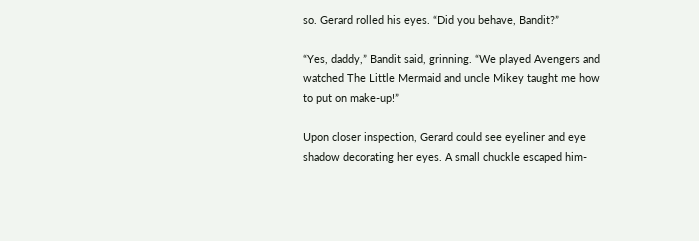so. Gerard rolled his eyes. “Did you behave, Bandit?”

“Yes, daddy,” Bandit said, grinning. “We played Avengers and watched The Little Mermaid and uncle Mikey taught me how to put on make-up!”

Upon closer inspection, Gerard could see eyeliner and eye shadow decorating her eyes. A small chuckle escaped him-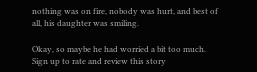nothing was on fire, nobody was hurt, and best of all, his daughter was smiling.

Okay, so maybe he had worried a bit too much.
Sign up to rate and review this story